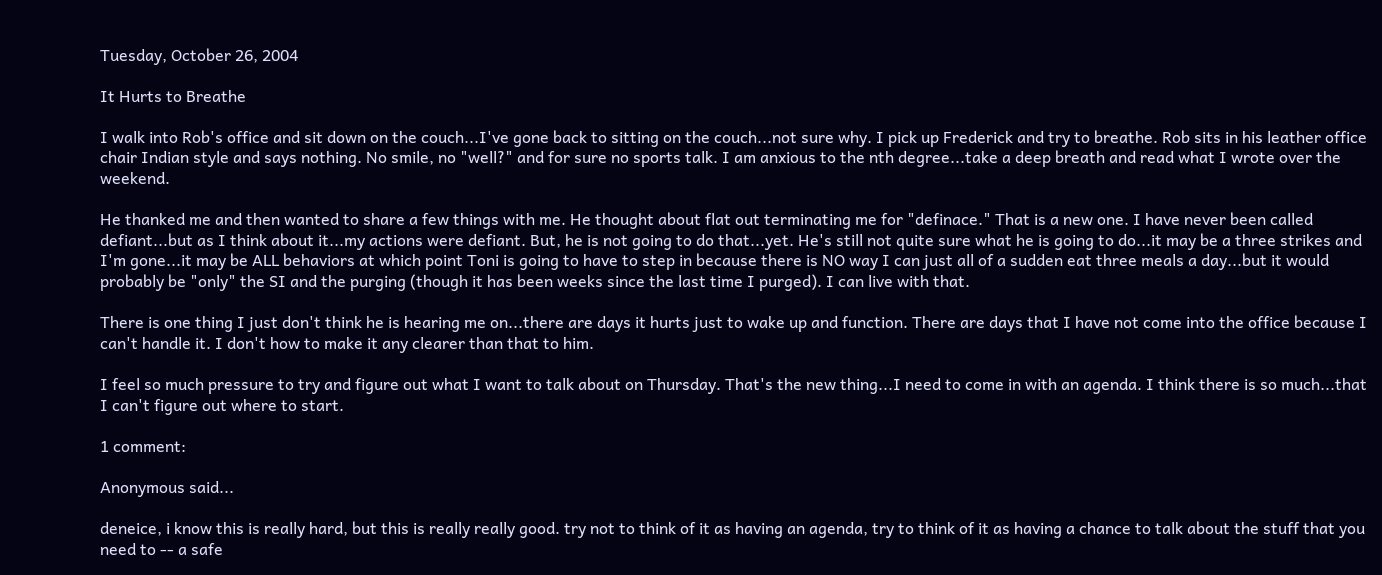Tuesday, October 26, 2004

It Hurts to Breathe

I walk into Rob's office and sit down on the couch...I've gone back to sitting on the couch...not sure why. I pick up Frederick and try to breathe. Rob sits in his leather office chair Indian style and says nothing. No smile, no "well?" and for sure no sports talk. I am anxious to the nth degree...take a deep breath and read what I wrote over the weekend.

He thanked me and then wanted to share a few things with me. He thought about flat out terminating me for "definace." That is a new one. I have never been called defiant...but as I think about it...my actions were defiant. But, he is not going to do that...yet. He's still not quite sure what he is going to do...it may be a three strikes and I'm gone...it may be ALL behaviors at which point Toni is going to have to step in because there is NO way I can just all of a sudden eat three meals a day...but it would probably be "only" the SI and the purging (though it has been weeks since the last time I purged). I can live with that.

There is one thing I just don't think he is hearing me on...there are days it hurts just to wake up and function. There are days that I have not come into the office because I can't handle it. I don't how to make it any clearer than that to him.

I feel so much pressure to try and figure out what I want to talk about on Thursday. That's the new thing...I need to come in with an agenda. I think there is so much...that I can't figure out where to start.

1 comment:

Anonymous said...

deneice, i know this is really hard, but this is really really good. try not to think of it as having an agenda, try to think of it as having a chance to talk about the stuff that you need to -- a safe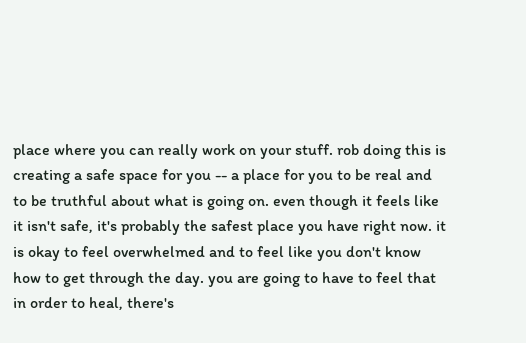place where you can really work on your stuff. rob doing this is creating a safe space for you -- a place for you to be real and to be truthful about what is going on. even though it feels like it isn't safe, it's probably the safest place you have right now. it is okay to feel overwhelmed and to feel like you don't know how to get through the day. you are going to have to feel that in order to heal, there's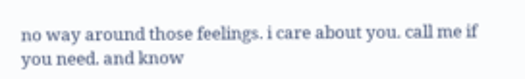no way around those feelings. i care about you. call me if you need. and know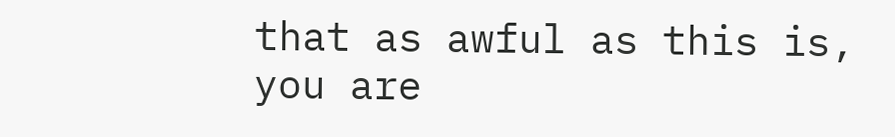that as awful as this is, you are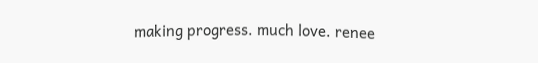making progress. much love. renee